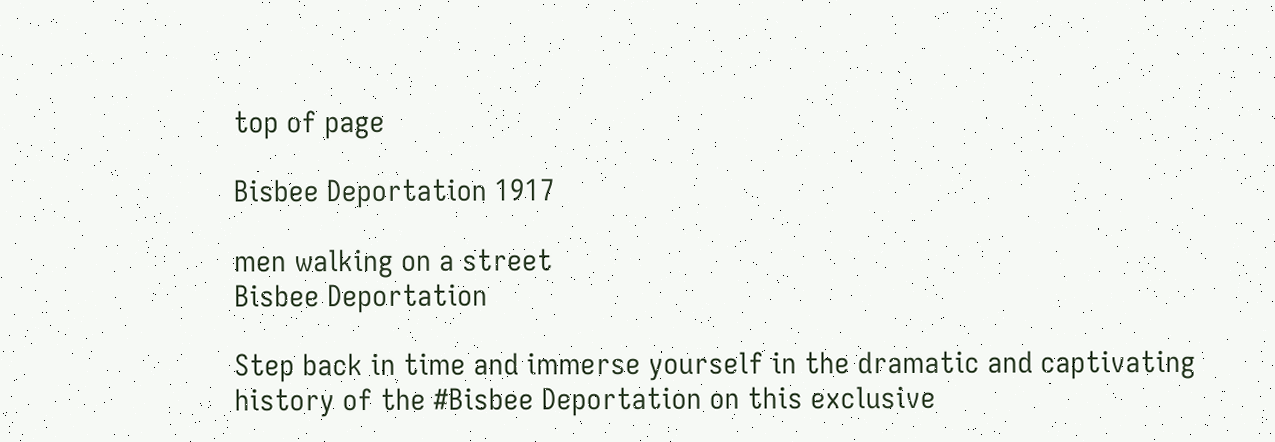top of page

Bisbee Deportation 1917

men walking on a street
Bisbee Deportation

Step back in time and immerse yourself in the dramatic and captivating history of the #Bisbee Deportation on this exclusive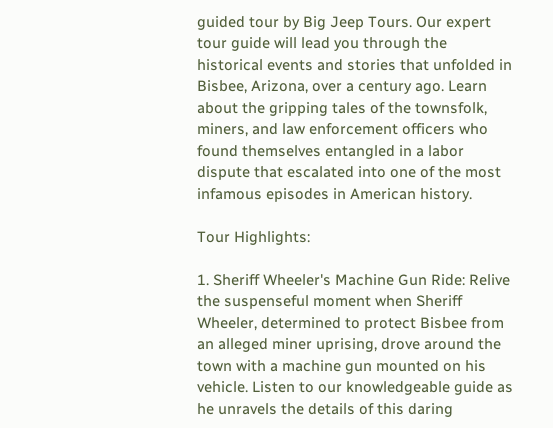guided tour by Big Jeep Tours. Our expert tour guide will lead you through the historical events and stories that unfolded in Bisbee, Arizona, over a century ago. Learn about the gripping tales of the townsfolk, miners, and law enforcement officers who found themselves entangled in a labor dispute that escalated into one of the most infamous episodes in American history.

Tour Highlights:

1. Sheriff Wheeler's Machine Gun Ride: Relive the suspenseful moment when Sheriff Wheeler, determined to protect Bisbee from an alleged miner uprising, drove around the town with a machine gun mounted on his vehicle. Listen to our knowledgeable guide as he unravels the details of this daring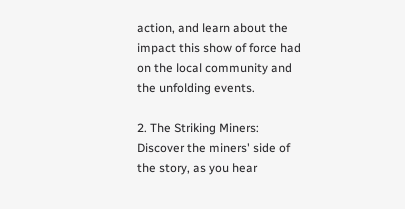action, and learn about the impact this show of force had on the local community and the unfolding events.

2. The Striking Miners: Discover the miners' side of the story, as you hear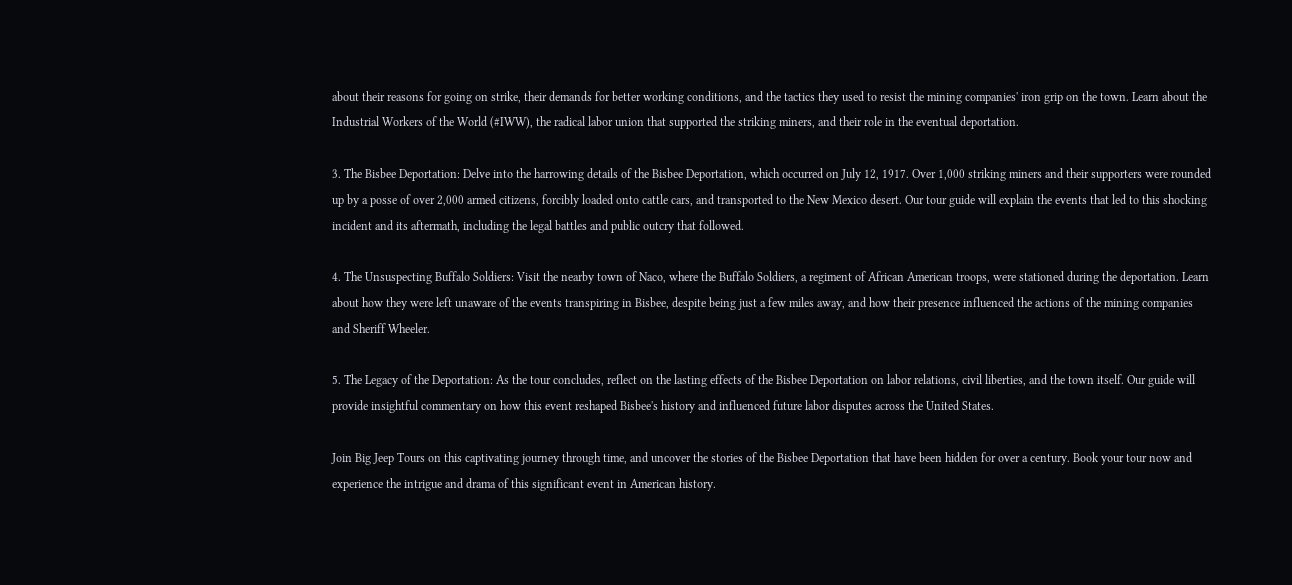about their reasons for going on strike, their demands for better working conditions, and the tactics they used to resist the mining companies' iron grip on the town. Learn about the Industrial Workers of the World (#IWW), the radical labor union that supported the striking miners, and their role in the eventual deportation.

3. The Bisbee Deportation: Delve into the harrowing details of the Bisbee Deportation, which occurred on July 12, 1917. Over 1,000 striking miners and their supporters were rounded up by a posse of over 2,000 armed citizens, forcibly loaded onto cattle cars, and transported to the New Mexico desert. Our tour guide will explain the events that led to this shocking incident and its aftermath, including the legal battles and public outcry that followed.

4. The Unsuspecting Buffalo Soldiers: Visit the nearby town of Naco, where the Buffalo Soldiers, a regiment of African American troops, were stationed during the deportation. Learn about how they were left unaware of the events transpiring in Bisbee, despite being just a few miles away, and how their presence influenced the actions of the mining companies and Sheriff Wheeler.

5. The Legacy of the Deportation: As the tour concludes, reflect on the lasting effects of the Bisbee Deportation on labor relations, civil liberties, and the town itself. Our guide will provide insightful commentary on how this event reshaped Bisbee's history and influenced future labor disputes across the United States.

Join Big Jeep Tours on this captivating journey through time, and uncover the stories of the Bisbee Deportation that have been hidden for over a century. Book your tour now and experience the intrigue and drama of this significant event in American history.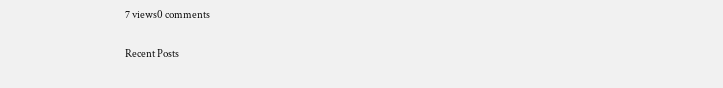7 views0 comments

Recent Posts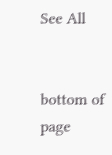See All


bottom of page